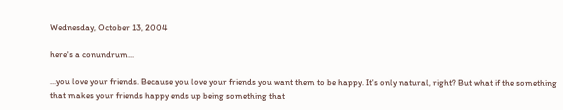Wednesday, October 13, 2004

here's a conundrum...

...you love your friends. Because you love your friends you want them to be happy. It's only natural, right? But what if the something that makes your friends happy ends up being something that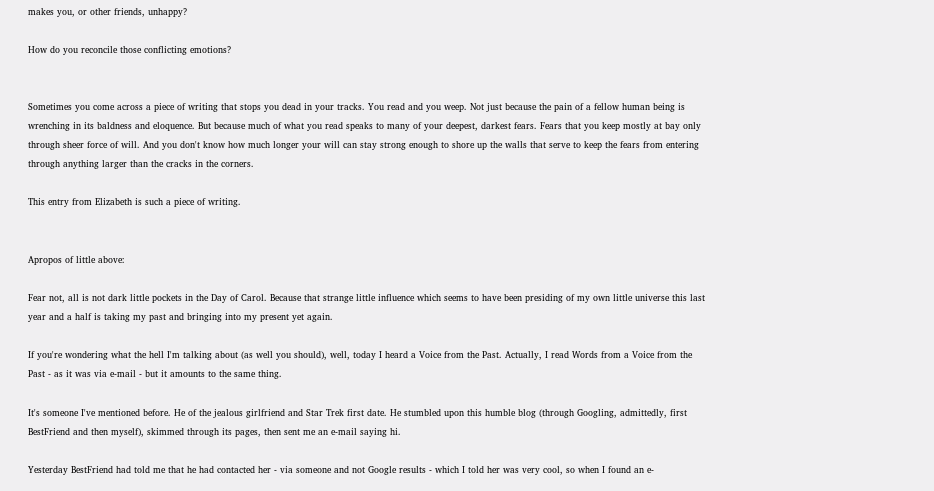makes you, or other friends, unhappy?

How do you reconcile those conflicting emotions?


Sometimes you come across a piece of writing that stops you dead in your tracks. You read and you weep. Not just because the pain of a fellow human being is wrenching in its baldness and eloquence. But because much of what you read speaks to many of your deepest, darkest fears. Fears that you keep mostly at bay only through sheer force of will. And you don't know how much longer your will can stay strong enough to shore up the walls that serve to keep the fears from entering through anything larger than the cracks in the corners.

This entry from Elizabeth is such a piece of writing.


Apropos of little above:

Fear not, all is not dark little pockets in the Day of Carol. Because that strange little influence which seems to have been presiding of my own little universe this last year and a half is taking my past and bringing into my present yet again.

If you're wondering what the hell I'm talking about (as well you should), well, today I heard a Voice from the Past. Actually, I read Words from a Voice from the Past - as it was via e-mail - but it amounts to the same thing.

It's someone I've mentioned before. He of the jealous girlfriend and Star Trek first date. He stumbled upon this humble blog (through Googling, admittedly, first BestFriend and then myself), skimmed through its pages, then sent me an e-mail saying hi.

Yesterday BestFriend had told me that he had contacted her - via someone and not Google results - which I told her was very cool, so when I found an e-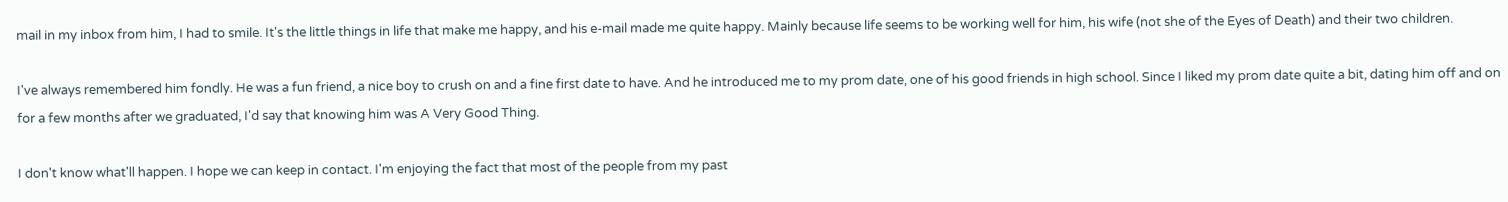mail in my inbox from him, I had to smile. It's the little things in life that make me happy, and his e-mail made me quite happy. Mainly because life seems to be working well for him, his wife (not she of the Eyes of Death) and their two children.

I've always remembered him fondly. He was a fun friend, a nice boy to crush on and a fine first date to have. And he introduced me to my prom date, one of his good friends in high school. Since I liked my prom date quite a bit, dating him off and on for a few months after we graduated, I'd say that knowing him was A Very Good Thing.

I don't know what'll happen. I hope we can keep in contact. I'm enjoying the fact that most of the people from my past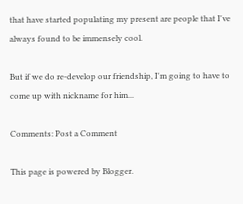that have started populating my present are people that I've always found to be immensely cool.

But if we do re-develop our friendship, I'm going to have to come up with nickname for him...

Comments: Post a Comment

This page is powered by Blogger.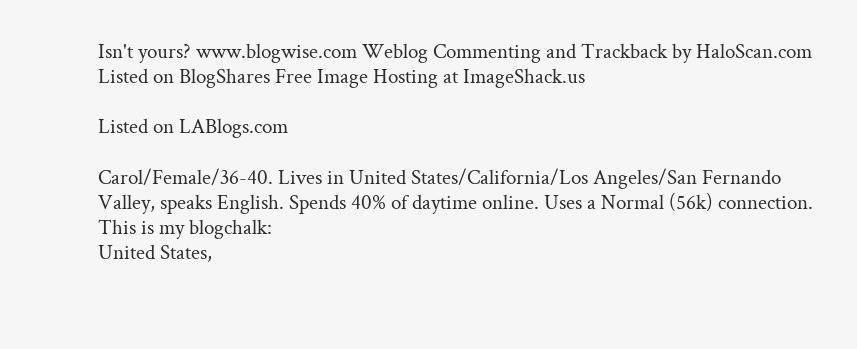Isn't yours? www.blogwise.com Weblog Commenting and Trackback by HaloScan.com Listed on BlogShares Free Image Hosting at ImageShack.us

Listed on LABlogs.com

Carol/Female/36-40. Lives in United States/California/Los Angeles/San Fernando Valley, speaks English. Spends 40% of daytime online. Uses a Normal (56k) connection.
This is my blogchalk:
United States,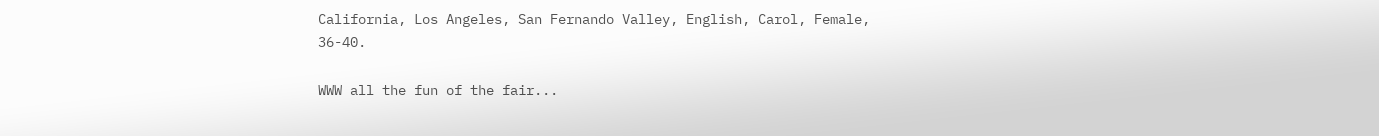California, Los Angeles, San Fernando Valley, English, Carol, Female, 36-40.

WWW all the fun of the fair...